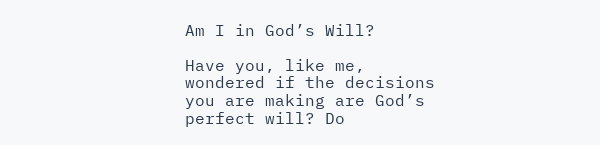Am I in God’s Will?

Have you, like me, wondered if the decisions you are making are God’s perfect will? Do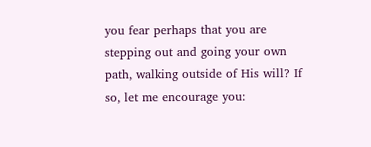you fear perhaps that you are stepping out and going your own path, walking outside of His will? If so, let me encourage you: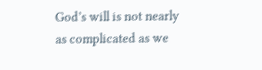God’s will is not nearly as complicated as we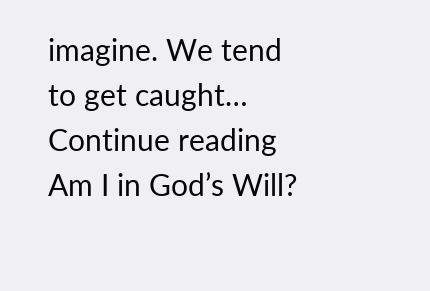imagine. We tend to get caught… Continue reading Am I in God’s Will?